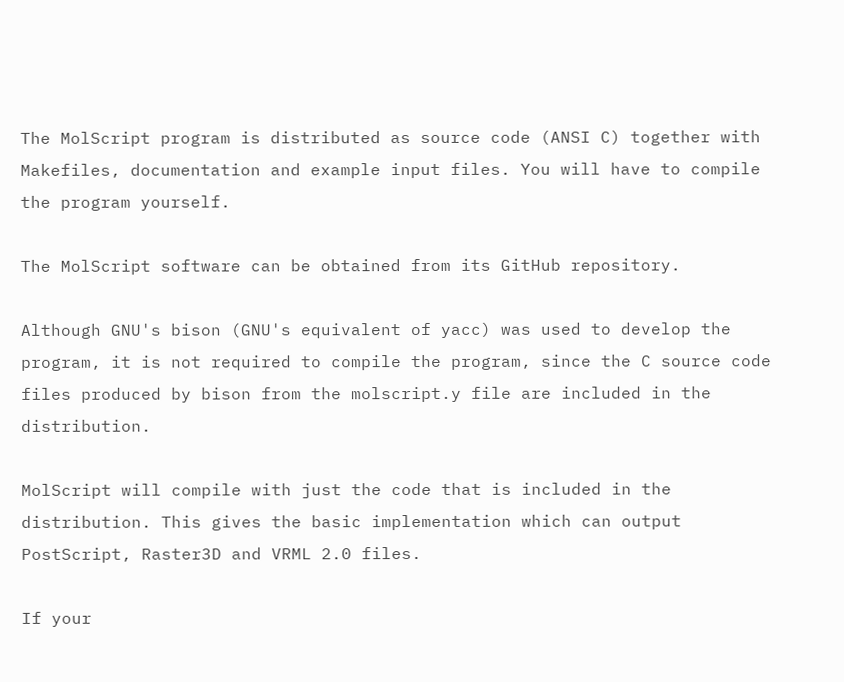The MolScript program is distributed as source code (ANSI C) together with Makefiles, documentation and example input files. You will have to compile the program yourself.

The MolScript software can be obtained from its GitHub repository.

Although GNU's bison (GNU's equivalent of yacc) was used to develop the program, it is not required to compile the program, since the C source code files produced by bison from the molscript.y file are included in the distribution.

MolScript will compile with just the code that is included in the distribution. This gives the basic implementation which can output PostScript, Raster3D and VRML 2.0 files.

If your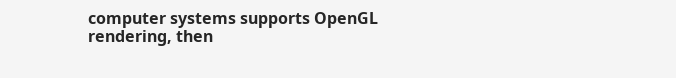computer systems supports OpenGL rendering, then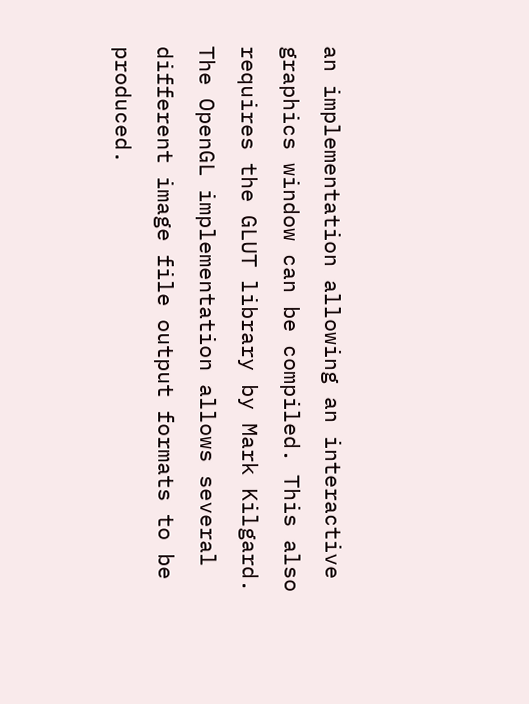an implementation allowing an interactive graphics window can be compiled. This also requires the GLUT library by Mark Kilgard. The OpenGL implementation allows several different image file output formats to be produced.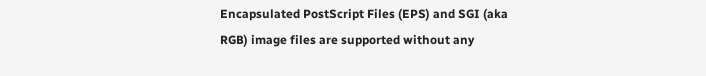Encapsulated PostScript Files (EPS) and SGI (aka RGB) image files are supported without any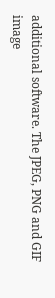additional software. The JPEG, PNG and GIF image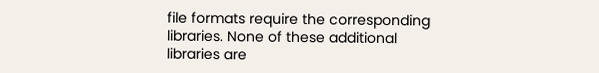file formats require the corresponding libraries. None of these additional libraries are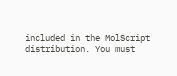included in the MolScript distribution. You must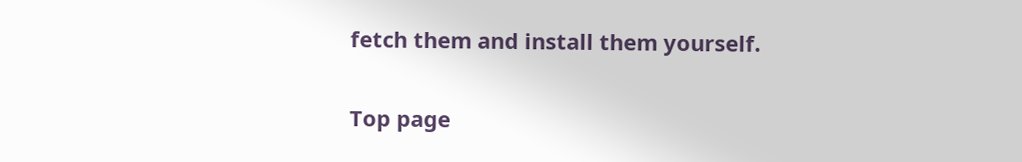fetch them and install them yourself.

Top page